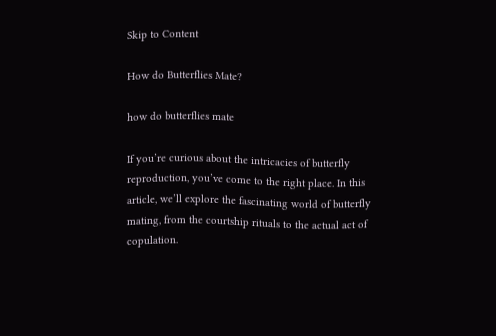Skip to Content

How do Butterflies Mate?

how do butterflies mate

If you’re curious about the intricacies of butterfly reproduction, you’ve come to the right place. In this article, we’ll explore the fascinating world of butterfly mating, from the courtship rituals to the actual act of copulation.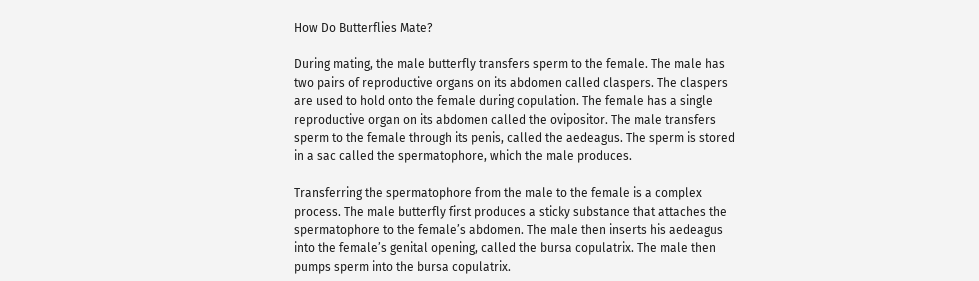How Do Butterflies Mate?

During mating, the male butterfly transfers sperm to the female. The male has two pairs of reproductive organs on its abdomen called claspers. The claspers are used to hold onto the female during copulation. The female has a single reproductive organ on its abdomen called the ovipositor. The male transfers sperm to the female through its penis, called the aedeagus. The sperm is stored in a sac called the spermatophore, which the male produces.

Transferring the spermatophore from the male to the female is a complex process. The male butterfly first produces a sticky substance that attaches the spermatophore to the female’s abdomen. The male then inserts his aedeagus into the female’s genital opening, called the bursa copulatrix. The male then pumps sperm into the bursa copulatrix.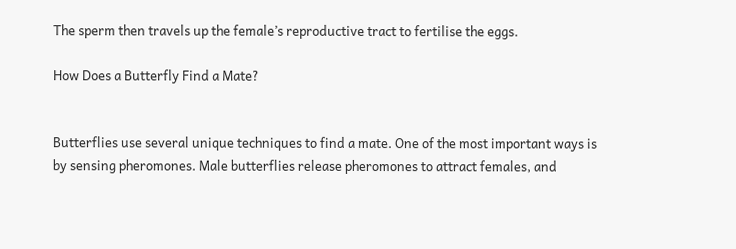The sperm then travels up the female’s reproductive tract to fertilise the eggs.

How Does a Butterfly Find a Mate?


Butterflies use several unique techniques to find a mate. One of the most important ways is by sensing pheromones. Male butterflies release pheromones to attract females, and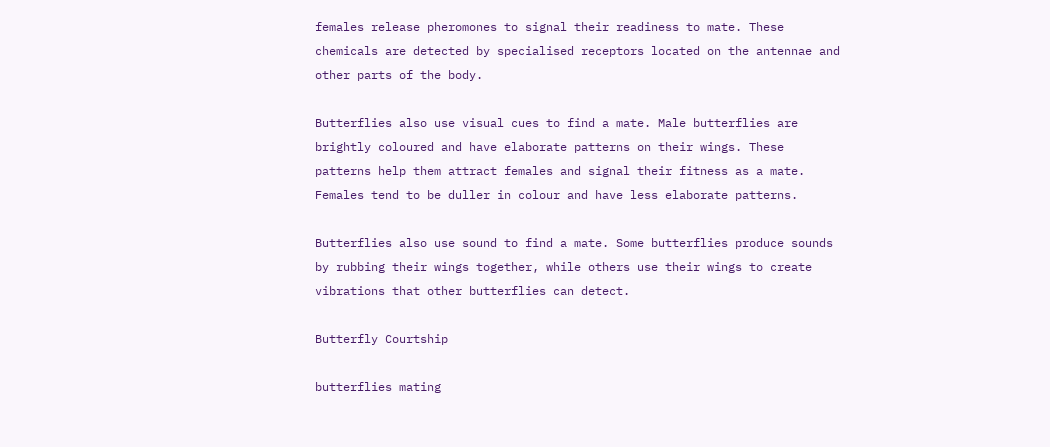females release pheromones to signal their readiness to mate. These chemicals are detected by specialised receptors located on the antennae and other parts of the body.

Butterflies also use visual cues to find a mate. Male butterflies are brightly coloured and have elaborate patterns on their wings. These patterns help them attract females and signal their fitness as a mate. Females tend to be duller in colour and have less elaborate patterns.

Butterflies also use sound to find a mate. Some butterflies produce sounds by rubbing their wings together, while others use their wings to create vibrations that other butterflies can detect.

Butterfly Courtship

butterflies mating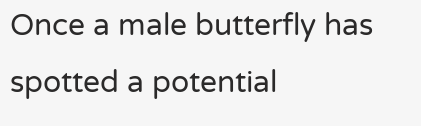Once a male butterfly has spotted a potential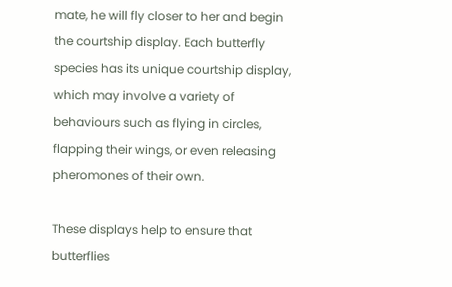mate, he will fly closer to her and begin the courtship display. Each butterfly species has its unique courtship display, which may involve a variety of behaviours such as flying in circles, flapping their wings, or even releasing pheromones of their own.

These displays help to ensure that butterflies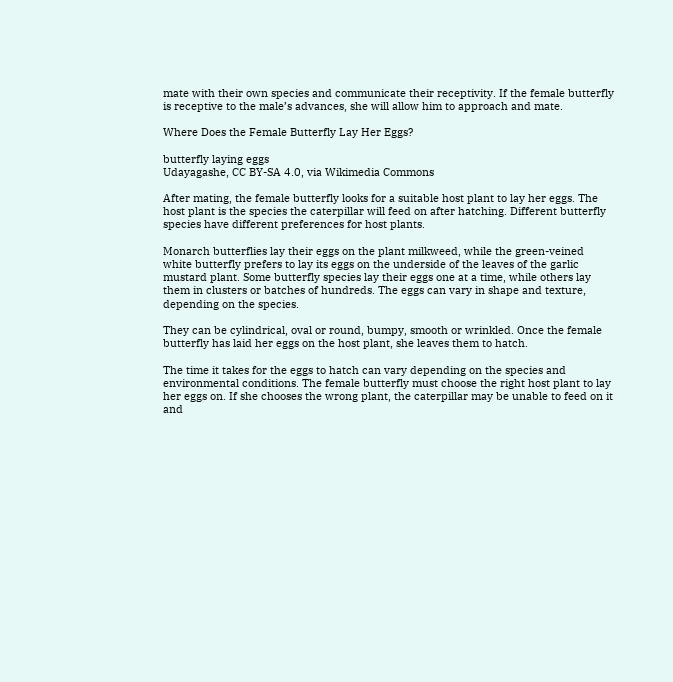mate with their own species and communicate their receptivity. If the female butterfly is receptive to the male’s advances, she will allow him to approach and mate.

Where Does the Female Butterfly Lay Her Eggs?

butterfly laying eggs
Udayagashe, CC BY-SA 4.0, via Wikimedia Commons

After mating, the female butterfly looks for a suitable host plant to lay her eggs. The host plant is the species the caterpillar will feed on after hatching. Different butterfly species have different preferences for host plants.

Monarch butterflies lay their eggs on the plant milkweed, while the green-veined white butterfly prefers to lay its eggs on the underside of the leaves of the garlic mustard plant. Some butterfly species lay their eggs one at a time, while others lay them in clusters or batches of hundreds. The eggs can vary in shape and texture, depending on the species.

They can be cylindrical, oval or round, bumpy, smooth or wrinkled. Once the female butterfly has laid her eggs on the host plant, she leaves them to hatch.

The time it takes for the eggs to hatch can vary depending on the species and environmental conditions. The female butterfly must choose the right host plant to lay her eggs on. If she chooses the wrong plant, the caterpillar may be unable to feed on it and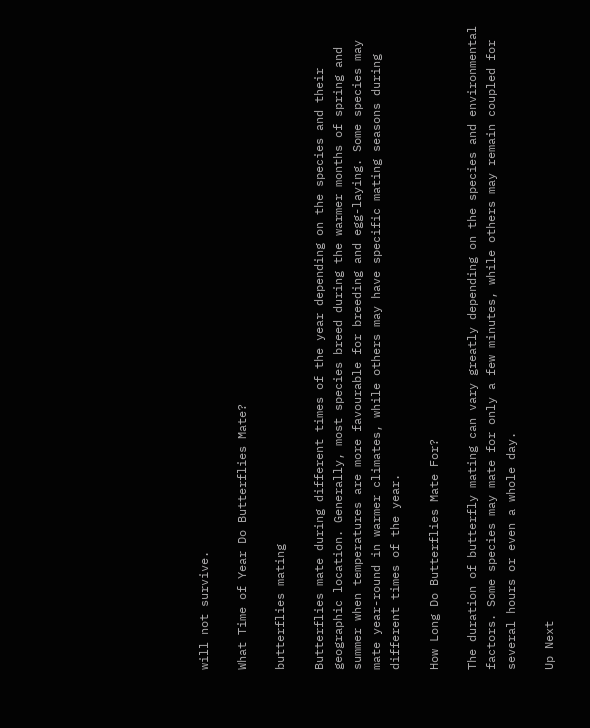will not survive.

What Time of Year Do Butterflies Mate?

butterflies mating

Butterflies mate during different times of the year depending on the species and their geographic location. Generally, most species breed during the warmer months of spring and summer when temperatures are more favourable for breeding and egg-laying. Some species may mate year-round in warmer climates, while others may have specific mating seasons during different times of the year.

How Long Do Butterflies Mate For?

The duration of butterfly mating can vary greatly depending on the species and environmental factors. Some species may mate for only a few minutes, while others may remain coupled for several hours or even a whole day.

Up Next